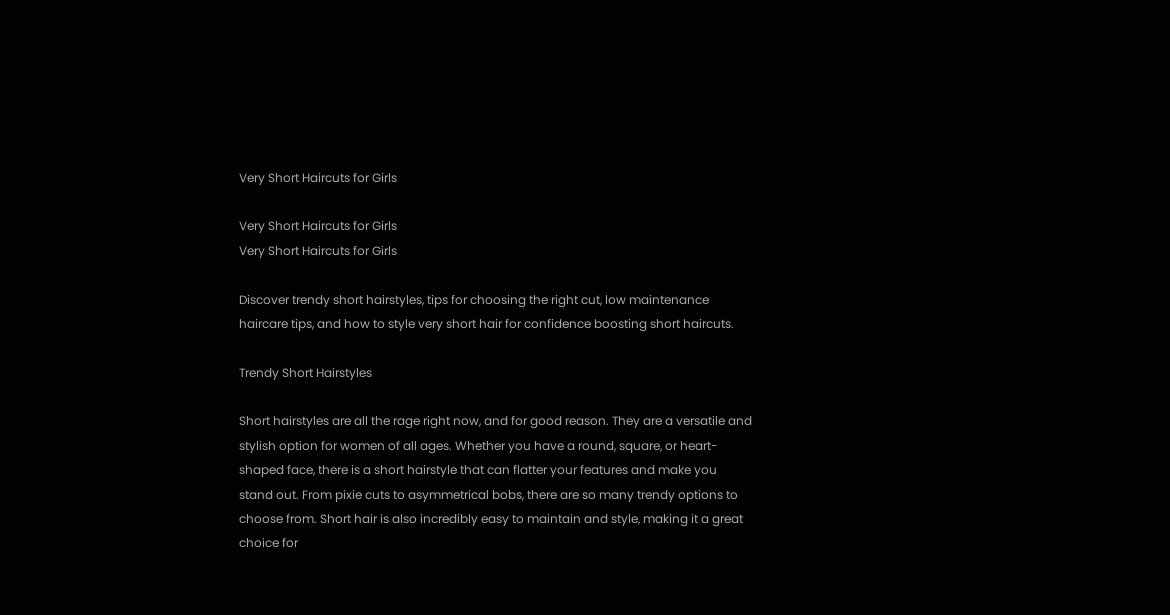Very Short Haircuts for Girls

Very Short Haircuts for Girls
Very Short Haircuts for Girls

Discover trendy short hairstyles, tips for choosing the right cut, low maintenance haircare tips, and how to style very short hair for confidence boosting short haircuts.

Trendy Short Hairstyles

Short hairstyles are all the rage right now, and for good reason. They are a versatile and stylish option for women of all ages. Whether you have a round, square, or heart-shaped face, there is a short hairstyle that can flatter your features and make you stand out. From pixie cuts to asymmetrical bobs, there are so many trendy options to choose from. Short hair is also incredibly easy to maintain and style, making it a great choice for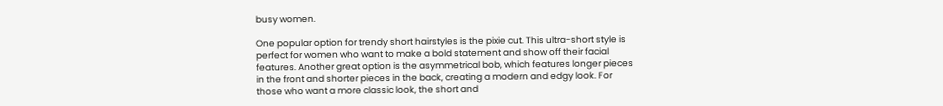busy women.

One popular option for trendy short hairstyles is the pixie cut. This ultra-short style is perfect for women who want to make a bold statement and show off their facial features. Another great option is the asymmetrical bob, which features longer pieces in the front and shorter pieces in the back, creating a modern and edgy look. For those who want a more classic look, the short and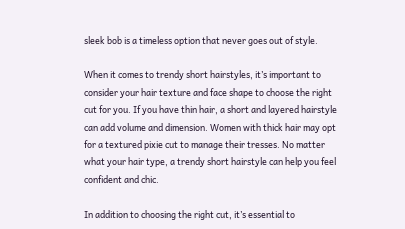sleek bob is a timeless option that never goes out of style.

When it comes to trendy short hairstyles, it’s important to consider your hair texture and face shape to choose the right cut for you. If you have thin hair, a short and layered hairstyle can add volume and dimension. Women with thick hair may opt for a textured pixie cut to manage their tresses. No matter what your hair type, a trendy short hairstyle can help you feel confident and chic.

In addition to choosing the right cut, it’s essential to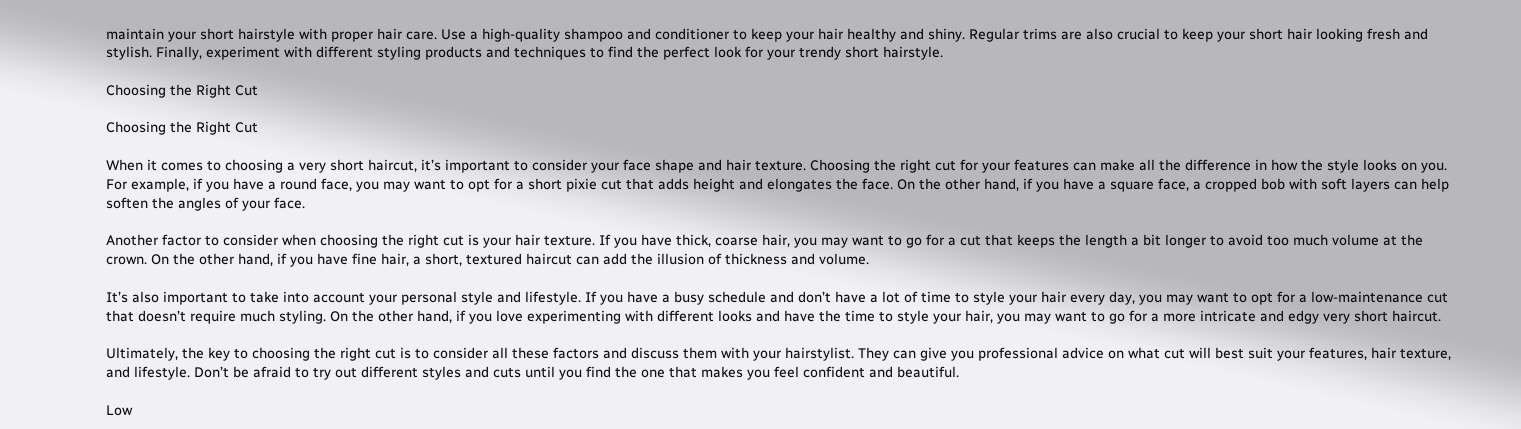maintain your short hairstyle with proper hair care. Use a high-quality shampoo and conditioner to keep your hair healthy and shiny. Regular trims are also crucial to keep your short hair looking fresh and stylish. Finally, experiment with different styling products and techniques to find the perfect look for your trendy short hairstyle.

Choosing the Right Cut

Choosing the Right Cut

When it comes to choosing a very short haircut, it’s important to consider your face shape and hair texture. Choosing the right cut for your features can make all the difference in how the style looks on you. For example, if you have a round face, you may want to opt for a short pixie cut that adds height and elongates the face. On the other hand, if you have a square face, a cropped bob with soft layers can help soften the angles of your face.

Another factor to consider when choosing the right cut is your hair texture. If you have thick, coarse hair, you may want to go for a cut that keeps the length a bit longer to avoid too much volume at the crown. On the other hand, if you have fine hair, a short, textured haircut can add the illusion of thickness and volume.

It’s also important to take into account your personal style and lifestyle. If you have a busy schedule and don’t have a lot of time to style your hair every day, you may want to opt for a low-maintenance cut that doesn’t require much styling. On the other hand, if you love experimenting with different looks and have the time to style your hair, you may want to go for a more intricate and edgy very short haircut.

Ultimately, the key to choosing the right cut is to consider all these factors and discuss them with your hairstylist. They can give you professional advice on what cut will best suit your features, hair texture, and lifestyle. Don’t be afraid to try out different styles and cuts until you find the one that makes you feel confident and beautiful.

Low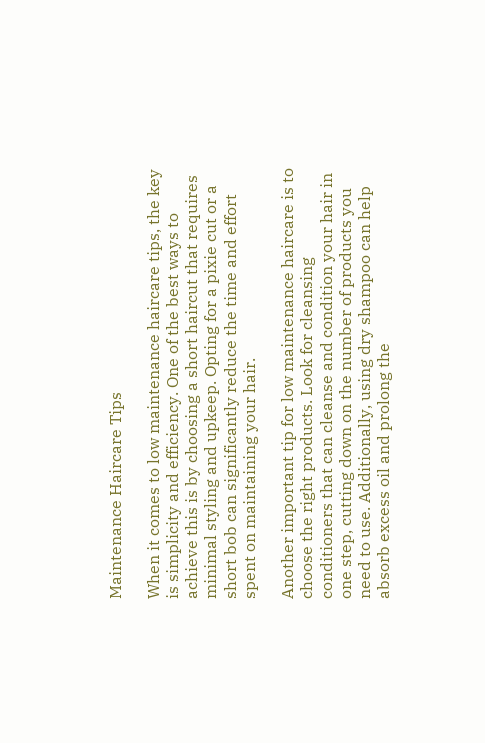Maintenance Haircare Tips

When it comes to low maintenance haircare tips, the key is simplicity and efficiency. One of the best ways to achieve this is by choosing a short haircut that requires minimal styling and upkeep. Opting for a pixie cut or a short bob can significantly reduce the time and effort spent on maintaining your hair.

Another important tip for low maintenance haircare is to choose the right products. Look for cleansing conditioners that can cleanse and condition your hair in one step, cutting down on the number of products you need to use. Additionally, using dry shampoo can help absorb excess oil and prolong the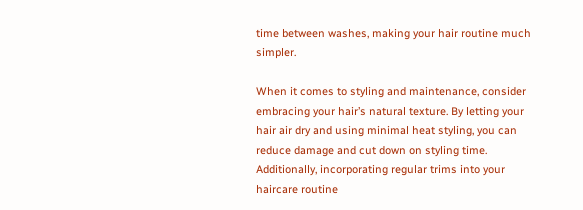time between washes, making your hair routine much simpler.

When it comes to styling and maintenance, consider embracing your hair’s natural texture. By letting your hair air dry and using minimal heat styling, you can reduce damage and cut down on styling time. Additionally, incorporating regular trims into your haircare routine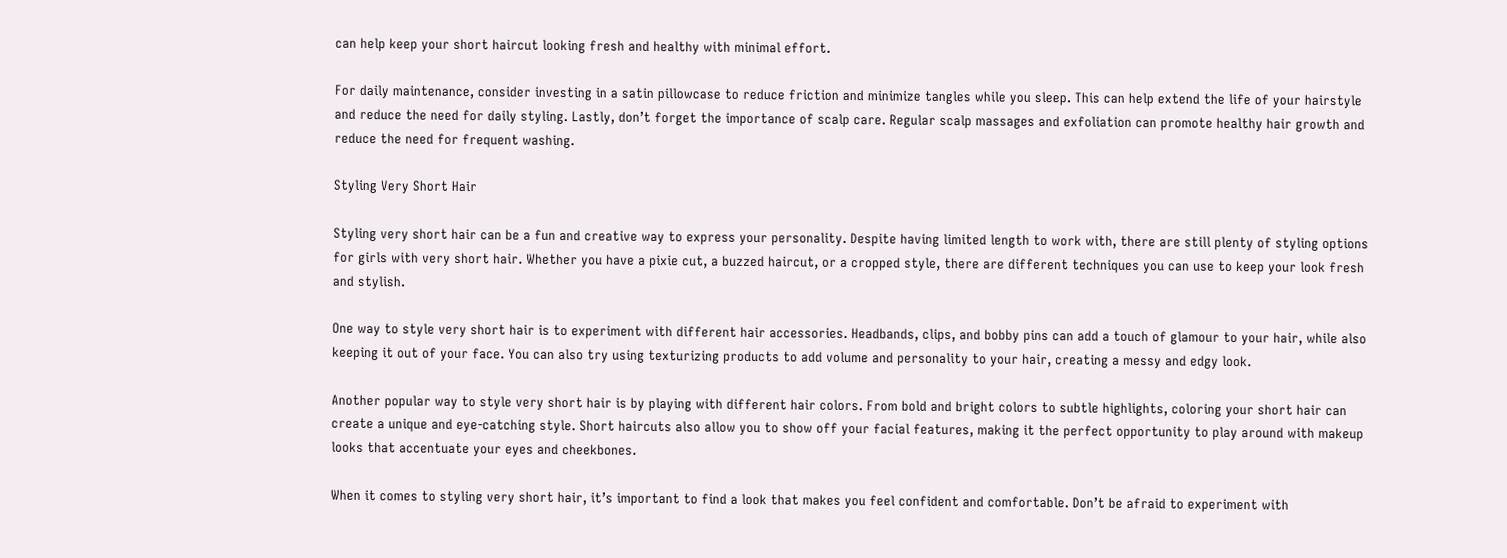can help keep your short haircut looking fresh and healthy with minimal effort.

For daily maintenance, consider investing in a satin pillowcase to reduce friction and minimize tangles while you sleep. This can help extend the life of your hairstyle and reduce the need for daily styling. Lastly, don’t forget the importance of scalp care. Regular scalp massages and exfoliation can promote healthy hair growth and reduce the need for frequent washing.

Styling Very Short Hair

Styling very short hair can be a fun and creative way to express your personality. Despite having limited length to work with, there are still plenty of styling options for girls with very short hair. Whether you have a pixie cut, a buzzed haircut, or a cropped style, there are different techniques you can use to keep your look fresh and stylish.

One way to style very short hair is to experiment with different hair accessories. Headbands, clips, and bobby pins can add a touch of glamour to your hair, while also keeping it out of your face. You can also try using texturizing products to add volume and personality to your hair, creating a messy and edgy look.

Another popular way to style very short hair is by playing with different hair colors. From bold and bright colors to subtle highlights, coloring your short hair can create a unique and eye-catching style. Short haircuts also allow you to show off your facial features, making it the perfect opportunity to play around with makeup looks that accentuate your eyes and cheekbones.

When it comes to styling very short hair, it’s important to find a look that makes you feel confident and comfortable. Don’t be afraid to experiment with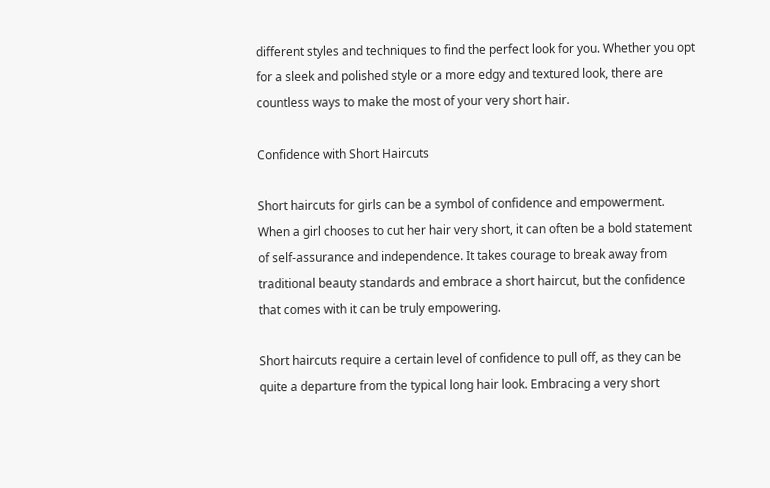different styles and techniques to find the perfect look for you. Whether you opt for a sleek and polished style or a more edgy and textured look, there are countless ways to make the most of your very short hair.

Confidence with Short Haircuts

Short haircuts for girls can be a symbol of confidence and empowerment. When a girl chooses to cut her hair very short, it can often be a bold statement of self-assurance and independence. It takes courage to break away from traditional beauty standards and embrace a short haircut, but the confidence that comes with it can be truly empowering.

Short haircuts require a certain level of confidence to pull off, as they can be quite a departure from the typical long hair look. Embracing a very short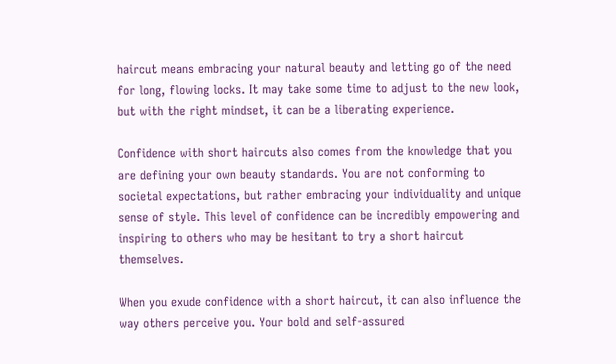haircut means embracing your natural beauty and letting go of the need for long, flowing locks. It may take some time to adjust to the new look, but with the right mindset, it can be a liberating experience.

Confidence with short haircuts also comes from the knowledge that you are defining your own beauty standards. You are not conforming to societal expectations, but rather embracing your individuality and unique sense of style. This level of confidence can be incredibly empowering and inspiring to others who may be hesitant to try a short haircut themselves.

When you exude confidence with a short haircut, it can also influence the way others perceive you. Your bold and self-assured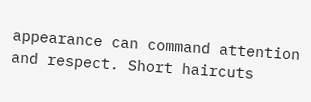appearance can command attention and respect. Short haircuts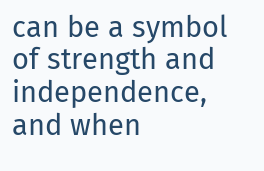can be a symbol of strength and independence, and when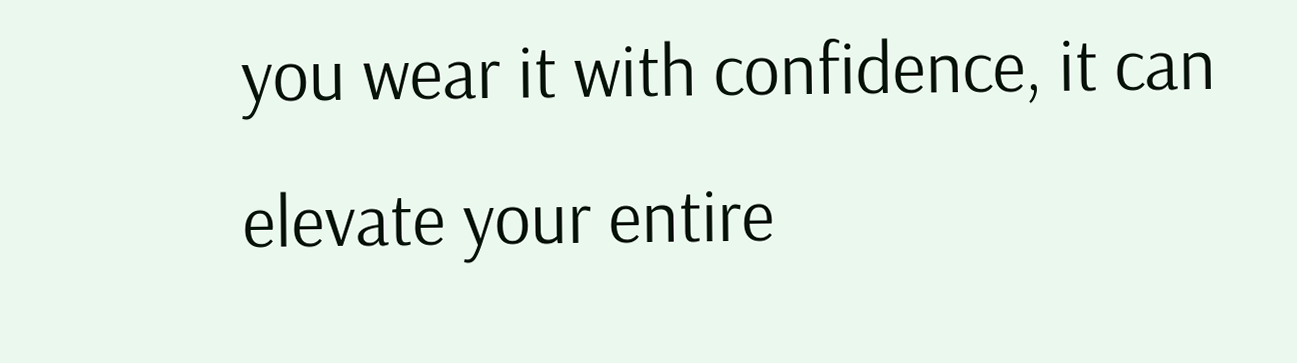you wear it with confidence, it can elevate your entire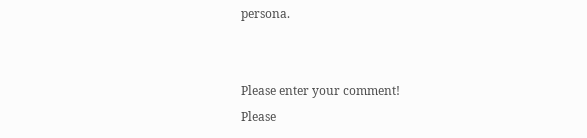persona.


Please enter your comment!
Please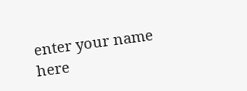enter your name here